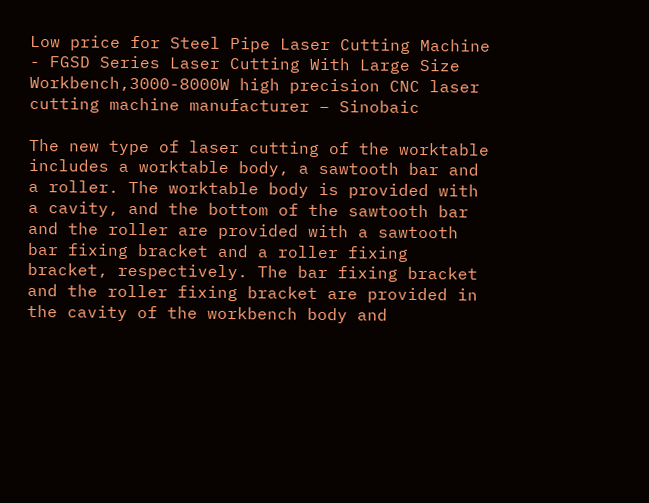Low price for Steel Pipe Laser Cutting Machine - FGSD Series Laser Cutting With Large Size Workbench,3000-8000W high precision CNC laser cutting machine manufacturer – Sinobaic

The new type of laser cutting of the worktable includes a worktable body, a sawtooth bar and a roller. The worktable body is provided with a cavity, and the bottom of the sawtooth bar and the roller are provided with a sawtooth bar fixing bracket and a roller fixing bracket, respectively. The bar fixing bracket and the roller fixing bracket are provided in the cavity of the workbench body and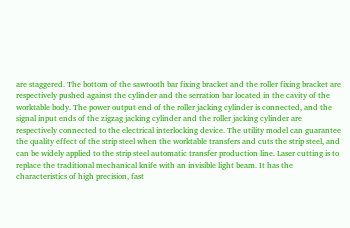are staggered. The bottom of the sawtooth bar fixing bracket and the roller fixing bracket are respectively pushed against the cylinder and the serration bar located in the cavity of the worktable body. The power output end of the roller jacking cylinder is connected, and the signal input ends of the zigzag jacking cylinder and the roller jacking cylinder are respectively connected to the electrical interlocking device. The utility model can guarantee the quality effect of the strip steel when the worktable transfers and cuts the strip steel, and can be widely applied to the strip steel automatic transfer production line. Laser cutting is to replace the traditional mechanical knife with an invisible light beam. It has the characteristics of high precision, fast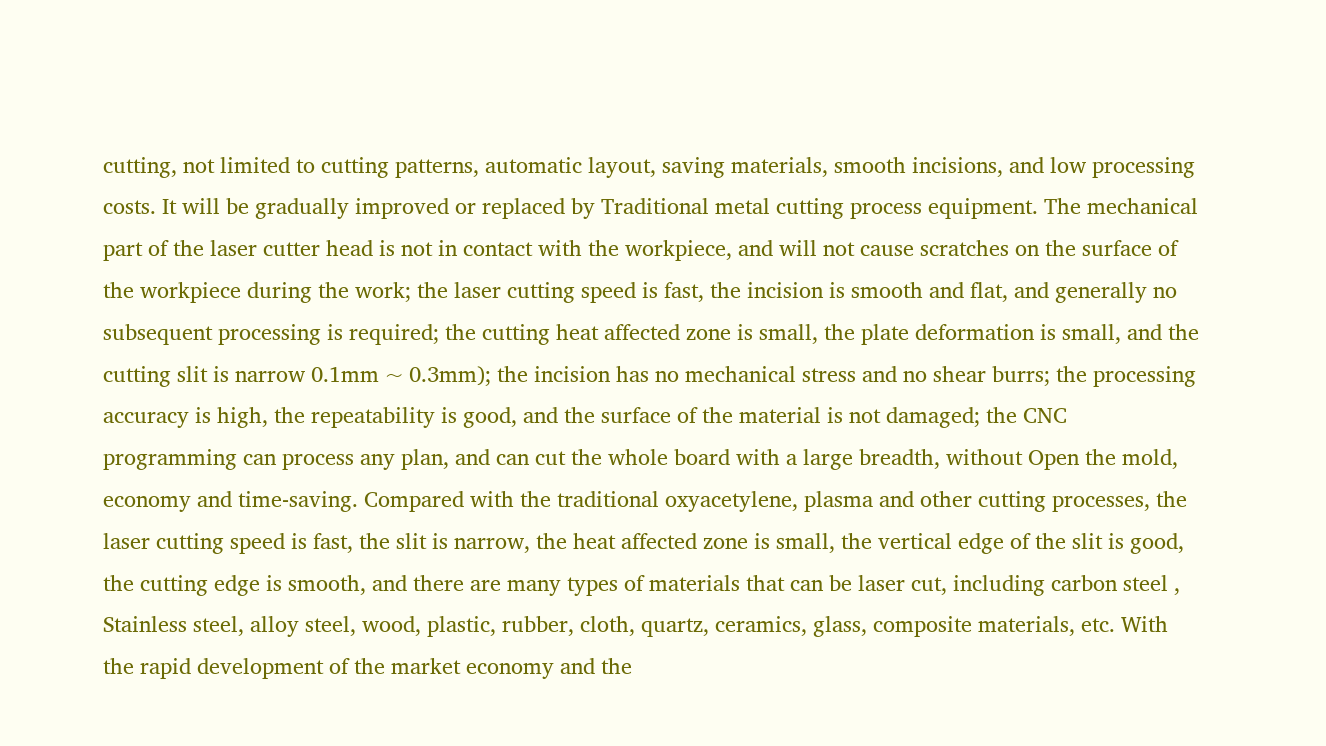cutting, not limited to cutting patterns, automatic layout, saving materials, smooth incisions, and low processing costs. It will be gradually improved or replaced by Traditional metal cutting process equipment. The mechanical part of the laser cutter head is not in contact with the workpiece, and will not cause scratches on the surface of the workpiece during the work; the laser cutting speed is fast, the incision is smooth and flat, and generally no subsequent processing is required; the cutting heat affected zone is small, the plate deformation is small, and the cutting slit is narrow 0.1mm ~ 0.3mm); the incision has no mechanical stress and no shear burrs; the processing accuracy is high, the repeatability is good, and the surface of the material is not damaged; the CNC programming can process any plan, and can cut the whole board with a large breadth, without Open the mold, economy and time-saving. Compared with the traditional oxyacetylene, plasma and other cutting processes, the laser cutting speed is fast, the slit is narrow, the heat affected zone is small, the vertical edge of the slit is good, the cutting edge is smooth, and there are many types of materials that can be laser cut, including carbon steel , Stainless steel, alloy steel, wood, plastic, rubber, cloth, quartz, ceramics, glass, composite materials, etc. With the rapid development of the market economy and the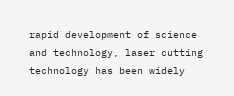rapid development of science and technology, laser cutting technology has been widely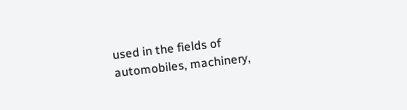used in the fields of automobiles, machinery,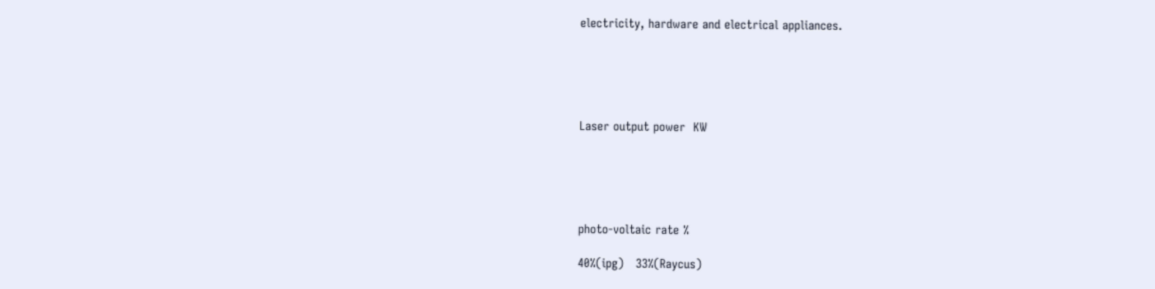electricity, hardware and electrical appliances.





Laser output power  KW





photo-voltaic rate %

40%(ipg)   33%(Raycus)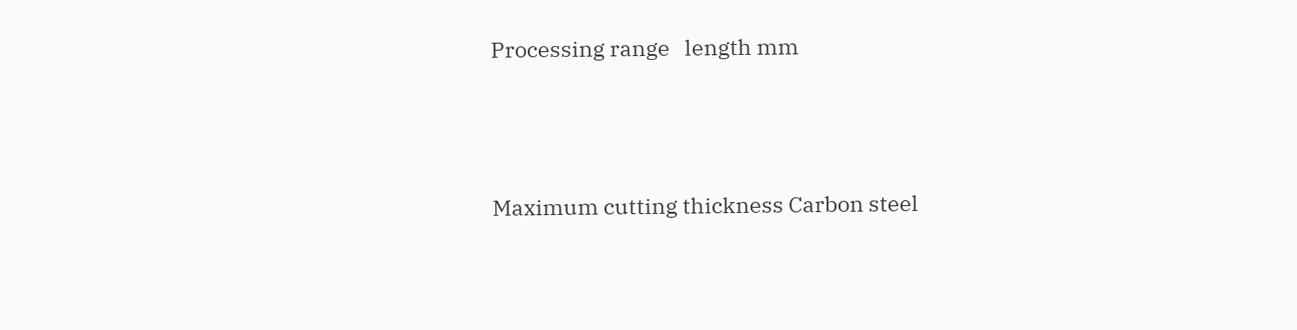Processing range   length mm





Maximum cutting thickness Carbon steel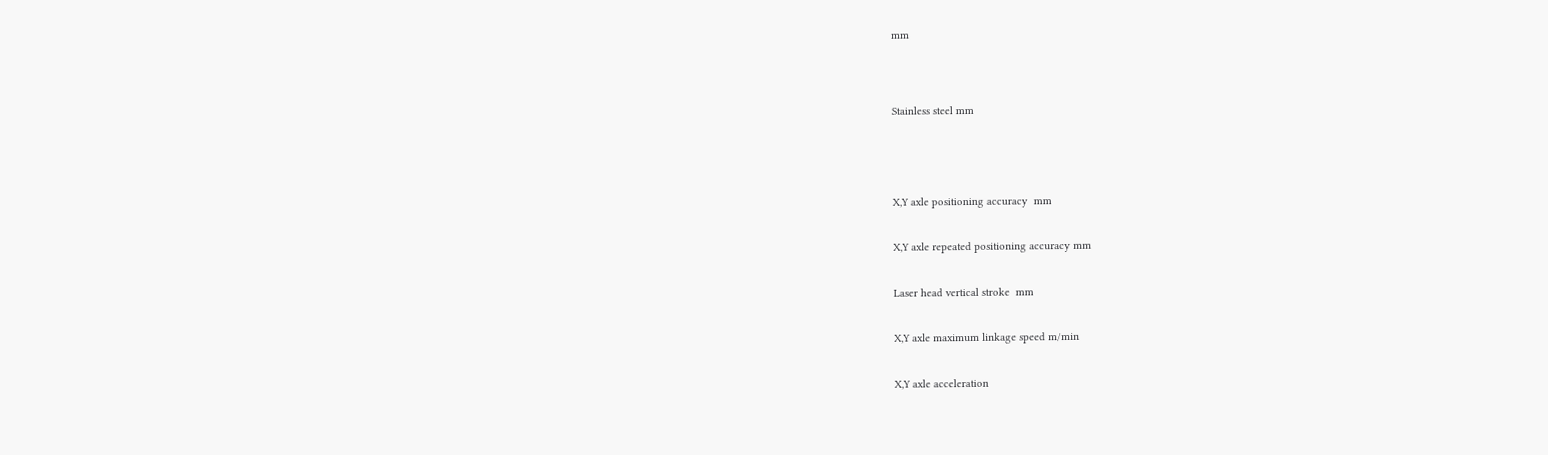mm




Stainless steel mm





X,Y axle positioning accuracy  mm


X,Y axle repeated positioning accuracy mm


Laser head vertical stroke  mm


X,Y axle maximum linkage speed m/min


X,Y axle acceleration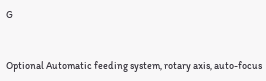G


Optional Automatic feeding system, rotary axis, auto-focus